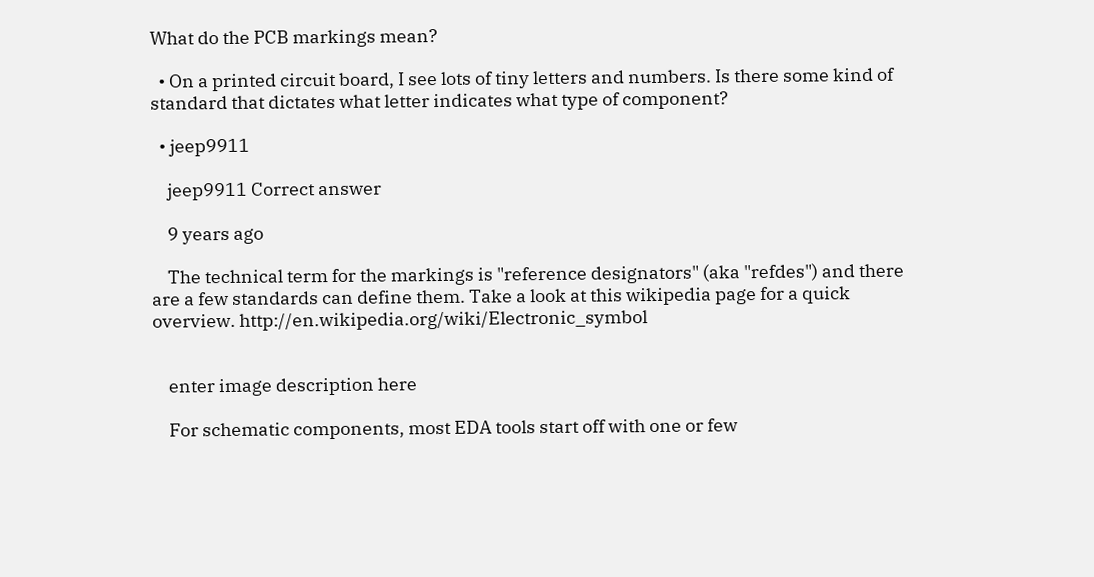What do the PCB markings mean?

  • On a printed circuit board, I see lots of tiny letters and numbers. Is there some kind of standard that dictates what letter indicates what type of component?

  • jeep9911

    jeep9911 Correct answer

    9 years ago

    The technical term for the markings is "reference designators" (aka "refdes") and there are a few standards can define them. Take a look at this wikipedia page for a quick overview. http://en.wikipedia.org/wiki/Electronic_symbol


    enter image description here

    For schematic components, most EDA tools start off with one or few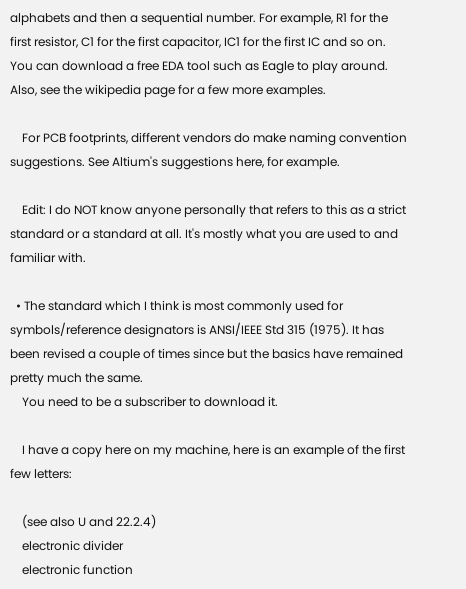alphabets and then a sequential number. For example, R1 for the first resistor, C1 for the first capacitor, IC1 for the first IC and so on. You can download a free EDA tool such as Eagle to play around. Also, see the wikipedia page for a few more examples.

    For PCB footprints, different vendors do make naming convention suggestions. See Altium's suggestions here, for example.

    Edit: I do NOT know anyone personally that refers to this as a strict standard or a standard at all. It's mostly what you are used to and familiar with.

  • The standard which I think is most commonly used for symbols/reference designators is ANSI/IEEE Std 315 (1975). It has been revised a couple of times since but the basics have remained pretty much the same.
    You need to be a subscriber to download it.

    I have a copy here on my machine, here is an example of the first few letters:

    (see also U and 22.2.4)
    electronic divider
    electronic function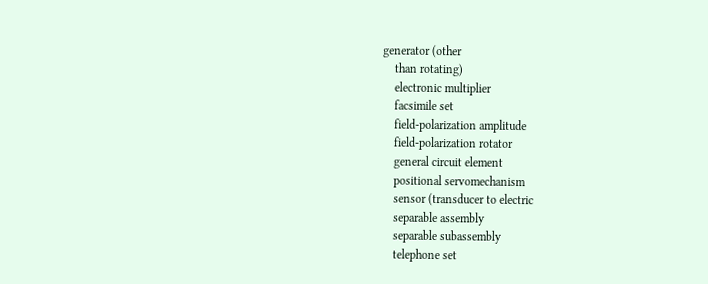generator (other
    than rotating)
    electronic multiplier
    facsimile set
    field-polarization amplitude
    field-polarization rotator
    general circuit element
    positional servomechanism
    sensor (transducer to electric
    separable assembly
    separable subassembly
    telephone set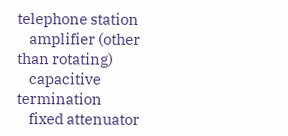telephone station
    amplifier (other than rotating)
    capacitive termination
    fixed attenuator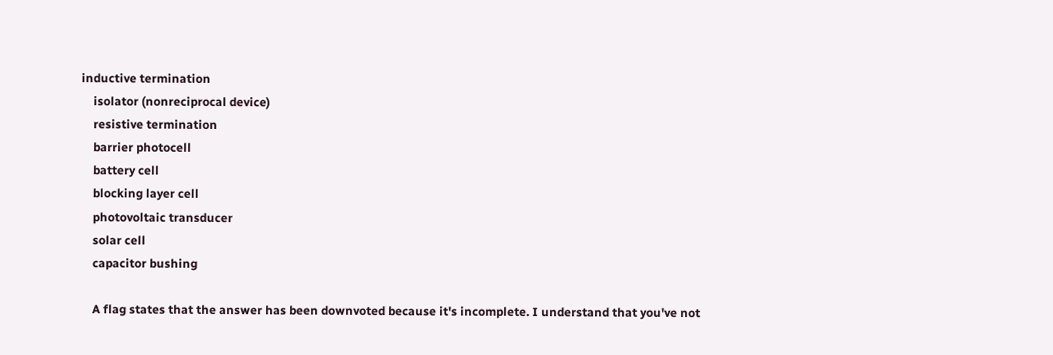inductive termination
    isolator (nonreciprocal device)
    resistive termination
    barrier photocell
    battery cell
    blocking layer cell
    photovoltaic transducer
    solar cell
    capacitor bushing

    A flag states that the answer has been downvoted because it's incomplete. I understand that you've not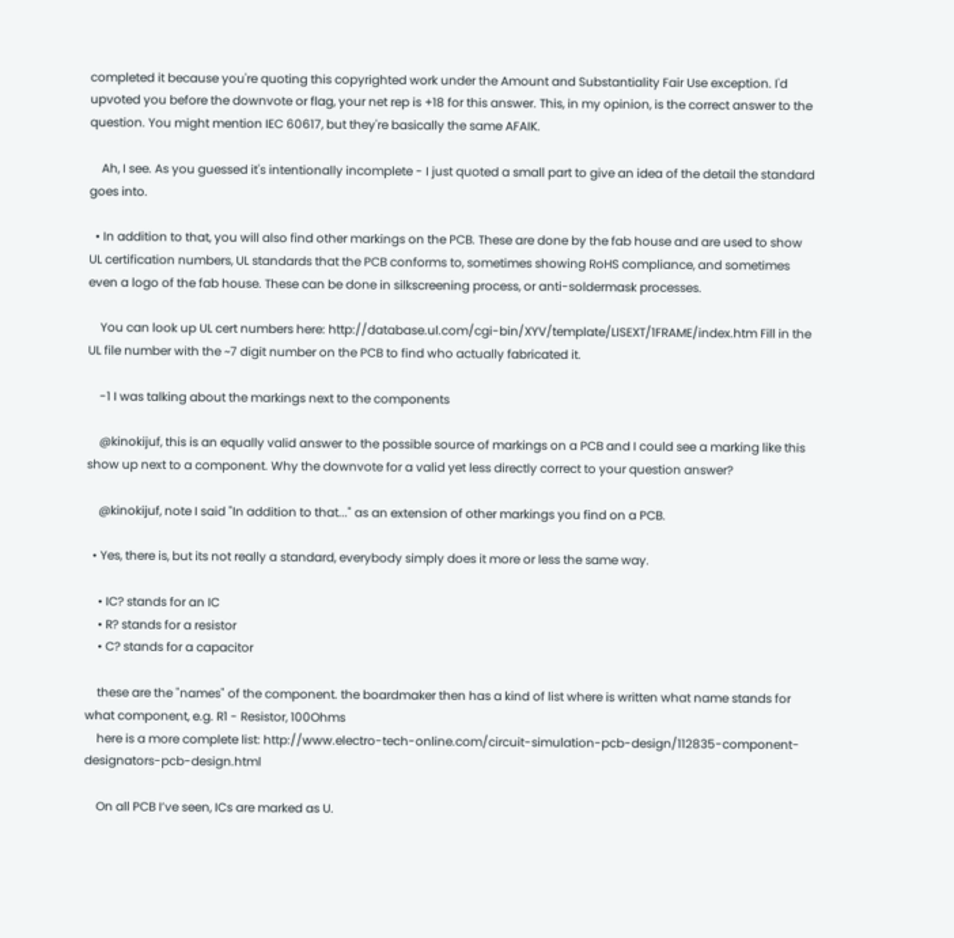completed it because you're quoting this copyrighted work under the Amount and Substantiality Fair Use exception. I'd upvoted you before the downvote or flag, your net rep is +18 for this answer. This, in my opinion, is the correct answer to the question. You might mention IEC 60617, but they're basically the same AFAIK.

    Ah, I see. As you guessed it's intentionally incomplete - I just quoted a small part to give an idea of the detail the standard goes into.

  • In addition to that, you will also find other markings on the PCB. These are done by the fab house and are used to show UL certification numbers, UL standards that the PCB conforms to, sometimes showing RoHS compliance, and sometimes even a logo of the fab house. These can be done in silkscreening process, or anti-soldermask processes.

    You can look up UL cert numbers here: http://database.ul.com/cgi-bin/XYV/template/LISEXT/1FRAME/index.htm Fill in the UL file number with the ~7 digit number on the PCB to find who actually fabricated it.

    -1 I was talking about the markings next to the components

    @kinokijuf, this is an equally valid answer to the possible source of markings on a PCB and I could see a marking like this show up next to a component. Why the downvote for a valid yet less directly correct to your question answer?

    @kinokijuf, note I said "In addition to that..." as an extension of other markings you find on a PCB.

  • Yes, there is, but its not really a standard, everybody simply does it more or less the same way.

    • IC? stands for an IC
    • R? stands for a resistor
    • C? stands for a capacitor

    these are the "names" of the component. the boardmaker then has a kind of list where is written what name stands for what component, e.g. R1 - Resistor, 100Ohms
    here is a more complete list: http://www.electro-tech-online.com/circuit-simulation-pcb-design/112835-component-designators-pcb-design.html

    On all PCB I’ve seen, ICs are marked as U.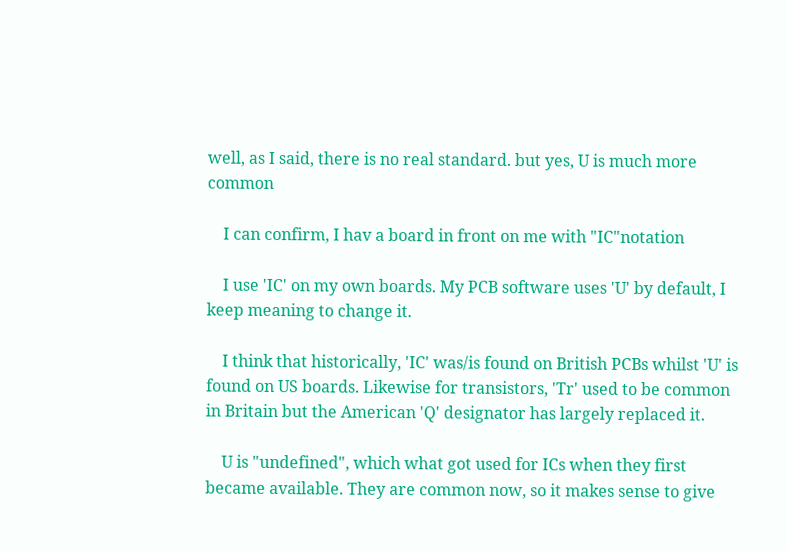well, as I said, there is no real standard. but yes, U is much more common

    I can confirm, I hav a board in front on me with "IC"notation

    I use 'IC' on my own boards. My PCB software uses 'U' by default, I keep meaning to change it.

    I think that historically, 'IC' was/is found on British PCBs whilst 'U' is found on US boards. Likewise for transistors, 'Tr' used to be common in Britain but the American 'Q' designator has largely replaced it.

    U is "undefined", which what got used for ICs when they first became available. They are common now, so it makes sense to give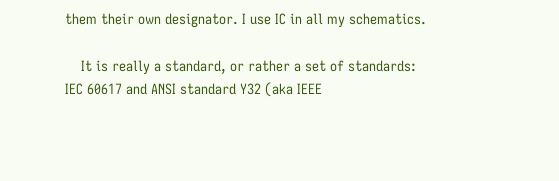them their own designator. I use IC in all my schematics.

    It is really a standard, or rather a set of standards: IEC 60617 and ANSI standard Y32 (aka IEEE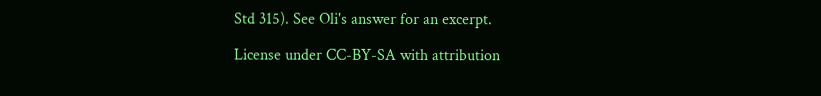Std 315). See Oli's answer for an excerpt.

License under CC-BY-SA with attribution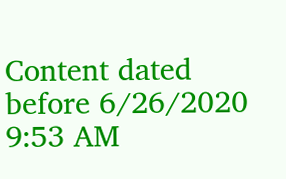Content dated before 6/26/2020 9:53 AM